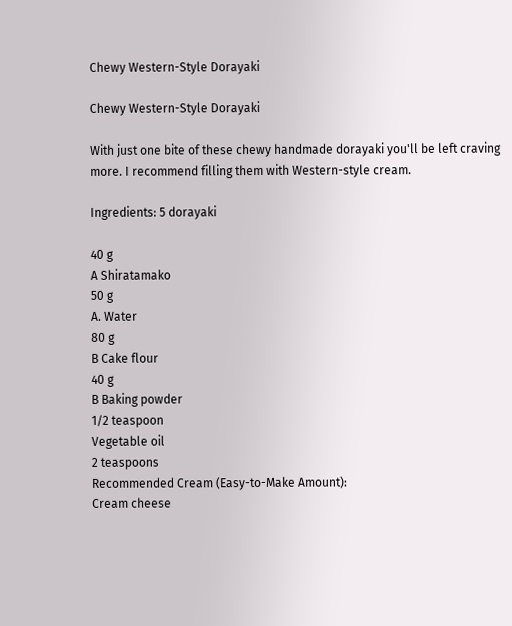Chewy Western-Style Dorayaki

Chewy Western-Style Dorayaki

With just one bite of these chewy handmade dorayaki you'll be left craving more. I recommend filling them with Western-style cream.

Ingredients: 5 dorayaki

40 g
A Shiratamako
50 g
A. Water
80 g
B Cake flour
40 g
B Baking powder
1/2 teaspoon
Vegetable oil
2 teaspoons
Recommended Cream (Easy-to-Make Amount):
Cream cheese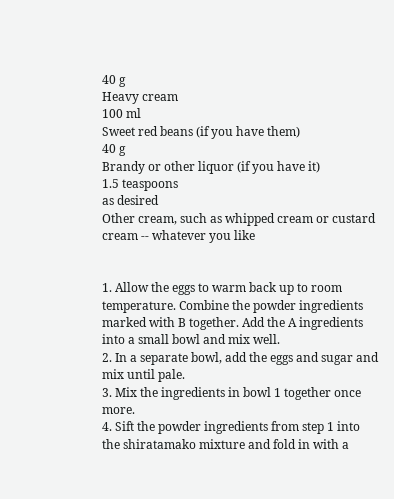40 g
Heavy cream
100 ml
Sweet red beans (if you have them)
40 g
Brandy or other liquor (if you have it)
1.5 teaspoons
as desired
Other cream, such as whipped cream or custard cream -- whatever you like


1. Allow the eggs to warm back up to room temperature. Combine the powder ingredients marked with B together. Add the A ingredients into a small bowl and mix well.
2. In a separate bowl, add the eggs and sugar and mix until pale.
3. Mix the ingredients in bowl 1 together once more.
4. Sift the powder ingredients from step 1 into the shiratamako mixture and fold in with a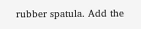rubber spatula. Add the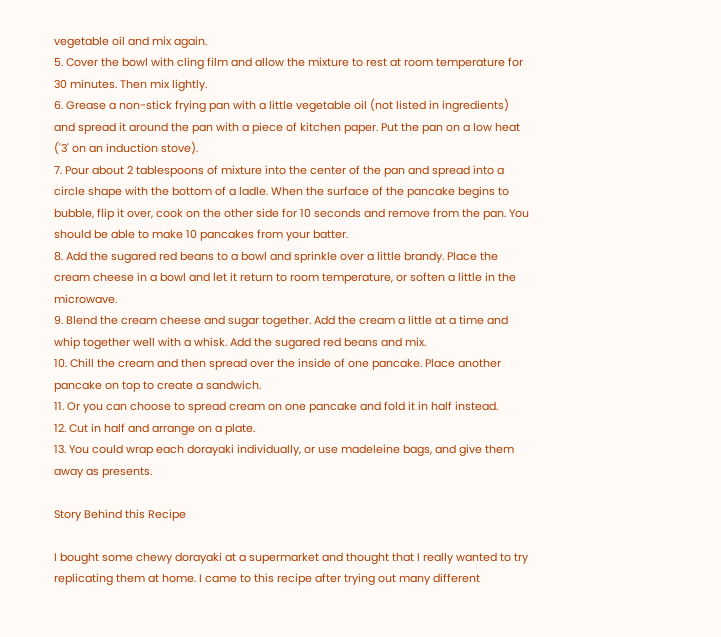vegetable oil and mix again.
5. Cover the bowl with cling film and allow the mixture to rest at room temperature for 30 minutes. Then mix lightly.
6. Grease a non-stick frying pan with a little vegetable oil (not listed in ingredients) and spread it around the pan with a piece of kitchen paper. Put the pan on a low heat ('3' on an induction stove).
7. Pour about 2 tablespoons of mixture into the center of the pan and spread into a circle shape with the bottom of a ladle. When the surface of the pancake begins to bubble, flip it over, cook on the other side for 10 seconds and remove from the pan. You should be able to make 10 pancakes from your batter.
8. Add the sugared red beans to a bowl and sprinkle over a little brandy. Place the cream cheese in a bowl and let it return to room temperature, or soften a little in the microwave.
9. Blend the cream cheese and sugar together. Add the cream a little at a time and whip together well with a whisk. Add the sugared red beans and mix.
10. Chill the cream and then spread over the inside of one pancake. Place another pancake on top to create a sandwich.
11. Or you can choose to spread cream on one pancake and fold it in half instead.
12. Cut in half and arrange on a plate.
13. You could wrap each dorayaki individually, or use madeleine bags, and give them away as presents.

Story Behind this Recipe

I bought some chewy dorayaki at a supermarket and thought that I really wanted to try replicating them at home. I came to this recipe after trying out many different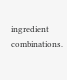ingredient combinations.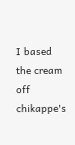I based the cream off chikappe's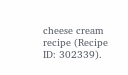cheese cream recipe (Recipe ID: 302339).